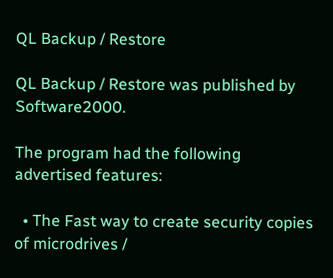QL Backup / Restore

QL Backup / Restore was published by Software2000.

The program had the following advertised features:

  • The Fast way to create security copies of microdrives /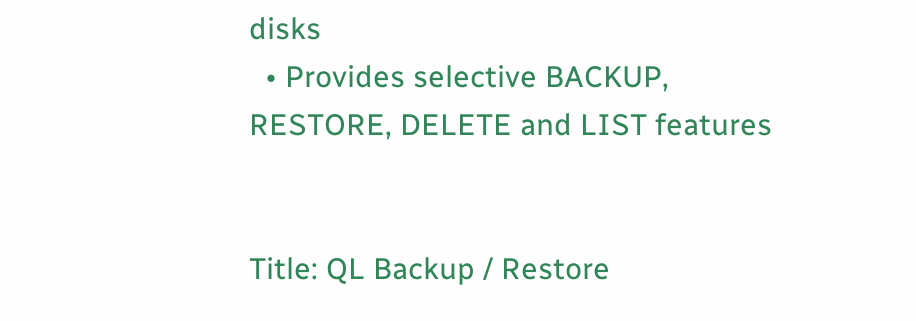disks
  • Provides selective BACKUP, RESTORE, DELETE and LIST features


Title: QL Backup / Restore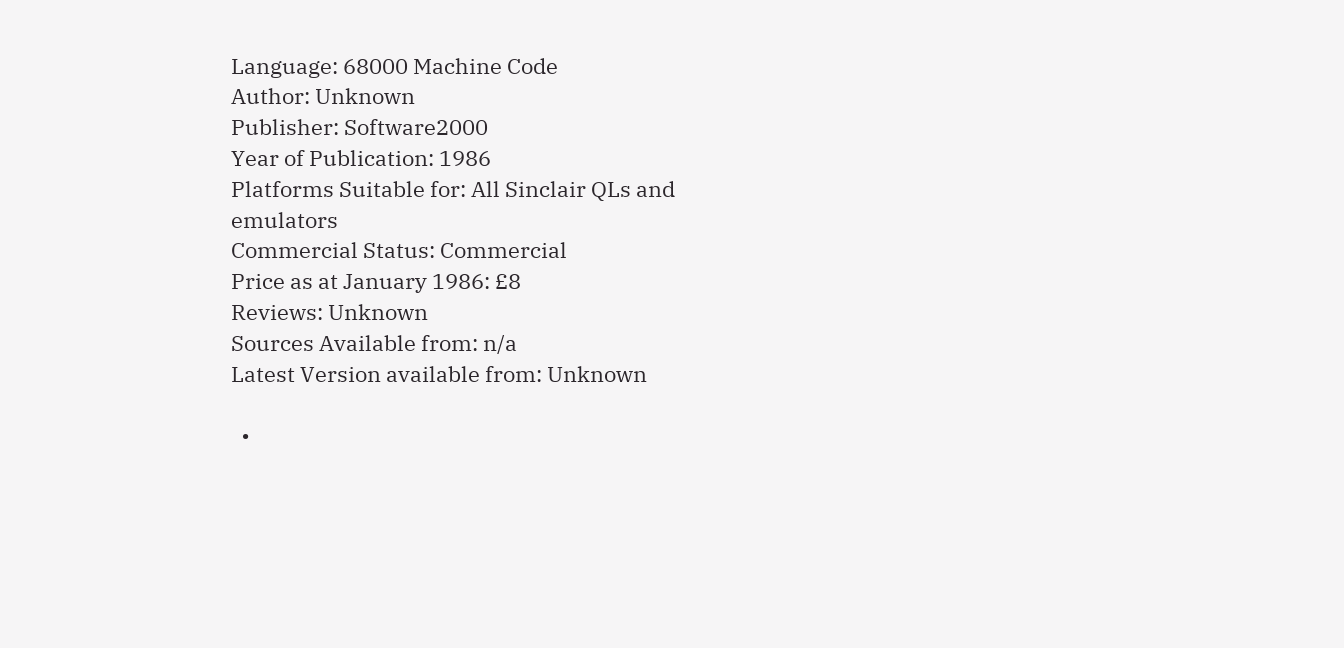Language: 68000 Machine Code
Author: Unknown
Publisher: Software2000
Year of Publication: 1986
Platforms Suitable for: All Sinclair QLs and emulators
Commercial Status: Commercial
Price as at January 1986: £8
Reviews: Unknown
Sources Available from: n/a
Latest Version available from: Unknown

  •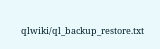qlwiki/ql_backup_restore.txt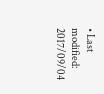• Last modified: 2017/09/04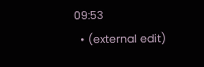09:53
  • (external edit)